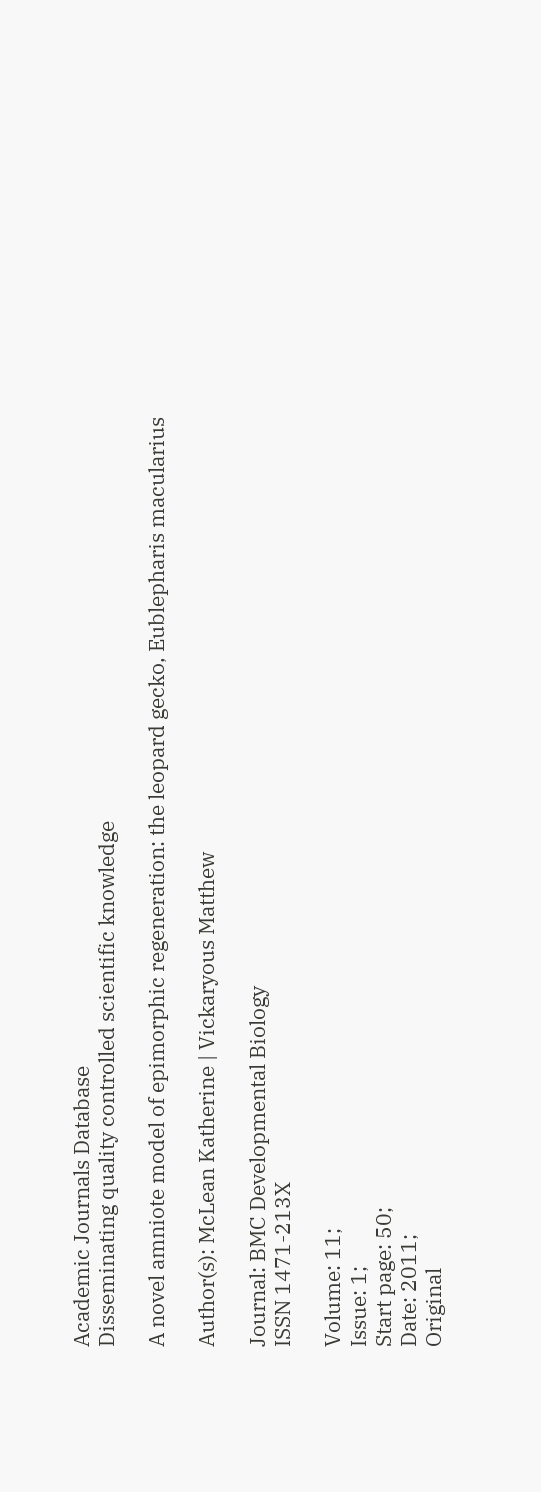Academic Journals Database
Disseminating quality controlled scientific knowledge

A novel amniote model of epimorphic regeneration: the leopard gecko, Eublepharis macularius

Author(s): McLean Katherine | Vickaryous Matthew

Journal: BMC Developmental Biology
ISSN 1471-213X

Volume: 11;
Issue: 1;
Start page: 50;
Date: 2011;
Original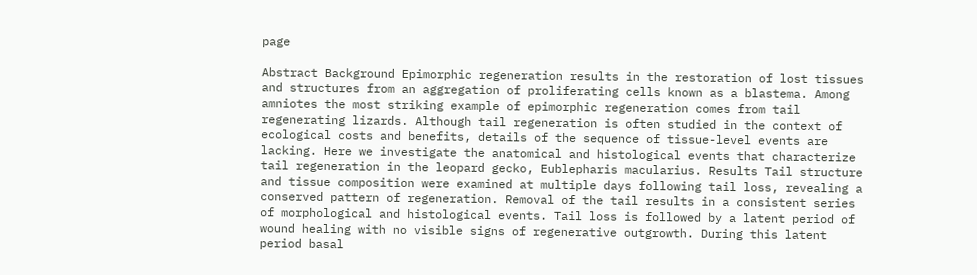page

Abstract Background Epimorphic regeneration results in the restoration of lost tissues and structures from an aggregation of proliferating cells known as a blastema. Among amniotes the most striking example of epimorphic regeneration comes from tail regenerating lizards. Although tail regeneration is often studied in the context of ecological costs and benefits, details of the sequence of tissue-level events are lacking. Here we investigate the anatomical and histological events that characterize tail regeneration in the leopard gecko, Eublepharis macularius. Results Tail structure and tissue composition were examined at multiple days following tail loss, revealing a conserved pattern of regeneration. Removal of the tail results in a consistent series of morphological and histological events. Tail loss is followed by a latent period of wound healing with no visible signs of regenerative outgrowth. During this latent period basal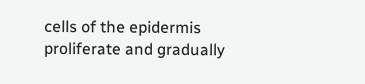cells of the epidermis proliferate and gradually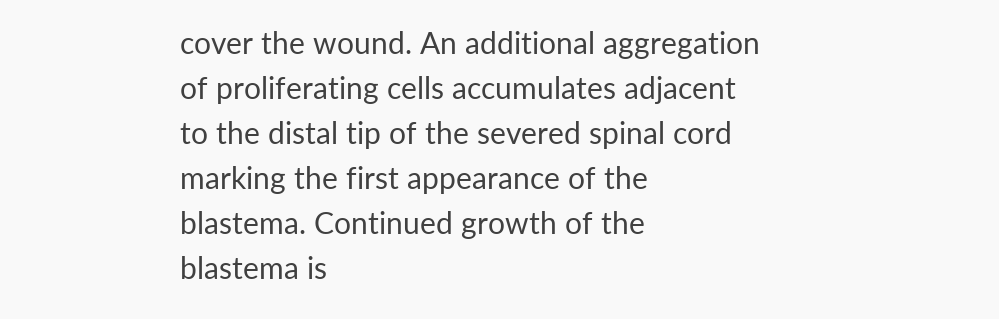cover the wound. An additional aggregation of proliferating cells accumulates adjacent to the distal tip of the severed spinal cord marking the first appearance of the blastema. Continued growth of the blastema is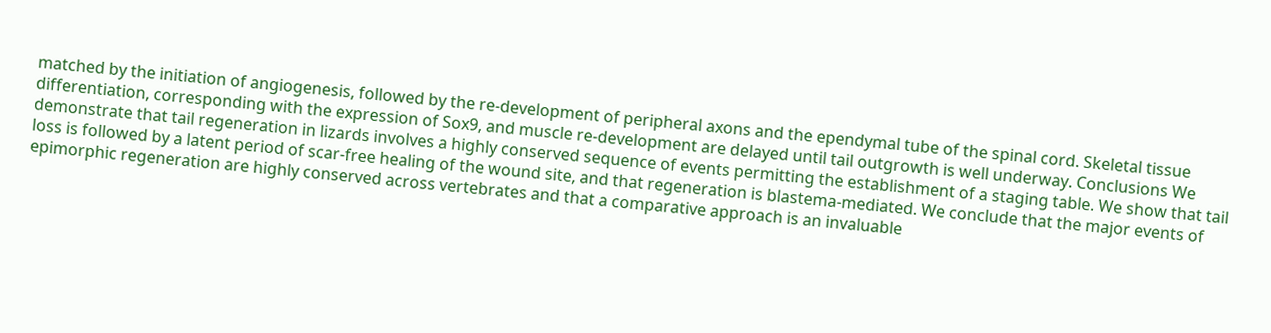matched by the initiation of angiogenesis, followed by the re-development of peripheral axons and the ependymal tube of the spinal cord. Skeletal tissue differentiation, corresponding with the expression of Sox9, and muscle re-development are delayed until tail outgrowth is well underway. Conclusions We demonstrate that tail regeneration in lizards involves a highly conserved sequence of events permitting the establishment of a staging table. We show that tail loss is followed by a latent period of scar-free healing of the wound site, and that regeneration is blastema-mediated. We conclude that the major events of epimorphic regeneration are highly conserved across vertebrates and that a comparative approach is an invaluable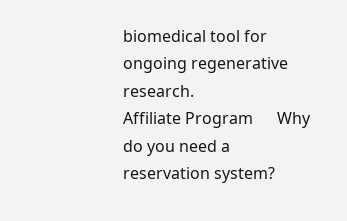biomedical tool for ongoing regenerative research.
Affiliate Program      Why do you need a reservation system?